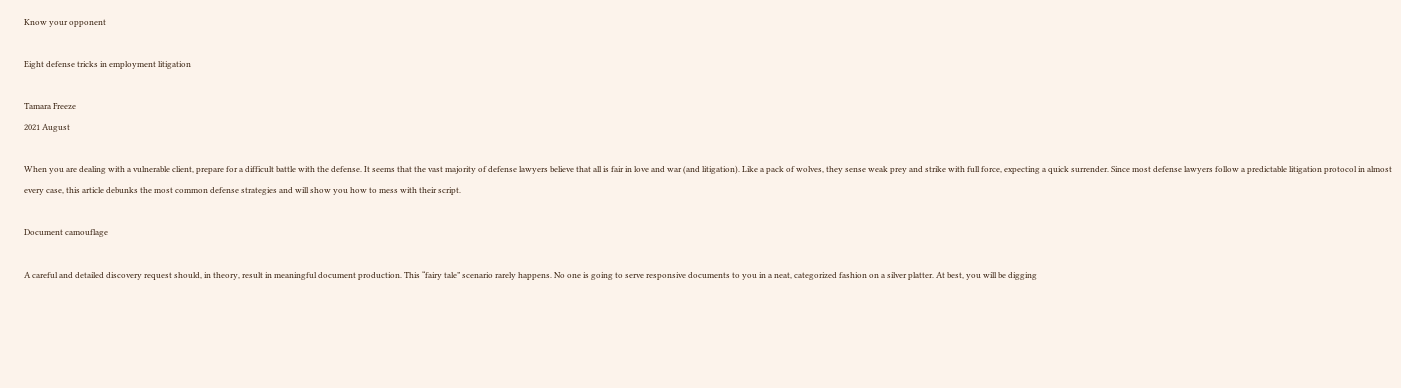Know your opponent

Eight defense tricks in employment litigation

Tamara Freeze
2021 August

When you are dealing with a vulnerable client, prepare for a difficult battle with the defense. It seems that the vast majority of defense lawyers believe that all is fair in love and war (and litigation). Like a pack of wolves, they sense weak prey and strike with full force, expecting a quick surrender. Since most defense lawyers follow a predictable litigation protocol in almost every case, this article debunks the most common defense strategies and will show you how to mess with their script.

Document camouflage

A careful and detailed discovery request should, in theory, result in meaningful document production. This “fairy tale” scenario rarely happens. No one is going to serve responsive documents to you in a neat, categorized fashion on a silver platter. At best, you will be digging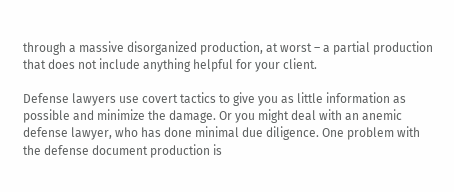through a massive disorganized production, at worst – a partial production that does not include anything helpful for your client.

Defense lawyers use covert tactics to give you as little information as possible and minimize the damage. Or you might deal with an anemic defense lawyer, who has done minimal due diligence. One problem with the defense document production is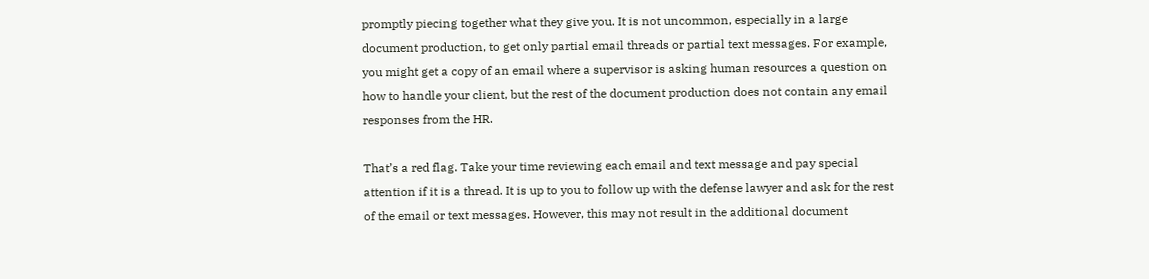promptly piecing together what they give you. It is not uncommon, especially in a large document production, to get only partial email threads or partial text messages. For example, you might get a copy of an email where a supervisor is asking human resources a question on how to handle your client, but the rest of the document production does not contain any email responses from the HR.

That’s a red flag. Take your time reviewing each email and text message and pay special attention if it is a thread. It is up to you to follow up with the defense lawyer and ask for the rest of the email or text messages. However, this may not result in the additional document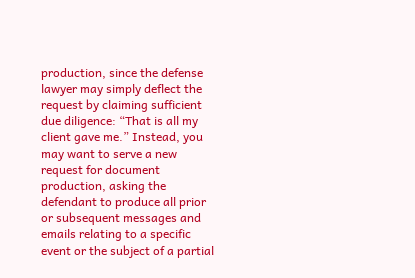production, since the defense lawyer may simply deflect the request by claiming sufficient due diligence: “That is all my client gave me.” Instead, you may want to serve a new request for document production, asking the defendant to produce all prior or subsequent messages and emails relating to a specific event or the subject of a partial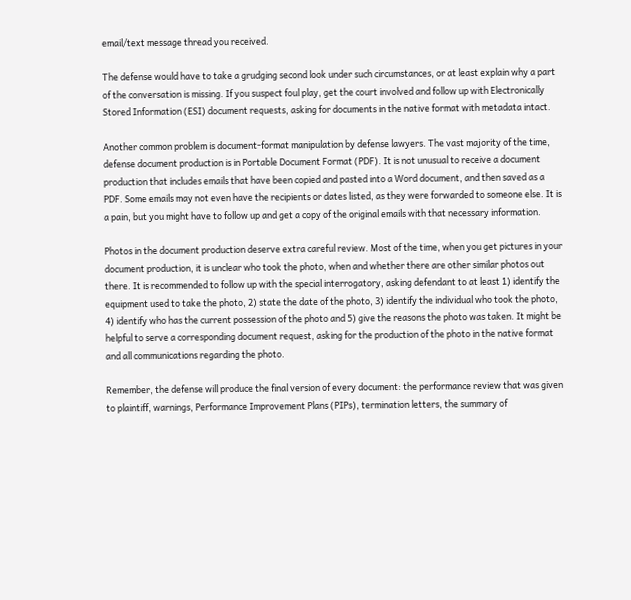email/text message thread you received.

The defense would have to take a grudging second look under such circumstances, or at least explain why a part of the conversation is missing. If you suspect foul play, get the court involved and follow up with Electronically Stored Information (ESI) document requests, asking for documents in the native format with metadata intact.

Another common problem is document-format manipulation by defense lawyers. The vast majority of the time, defense document production is in Portable Document Format (PDF). It is not unusual to receive a document production that includes emails that have been copied and pasted into a Word document, and then saved as a PDF. Some emails may not even have the recipients or dates listed, as they were forwarded to someone else. It is a pain, but you might have to follow up and get a copy of the original emails with that necessary information.

Photos in the document production deserve extra careful review. Most of the time, when you get pictures in your document production, it is unclear who took the photo, when and whether there are other similar photos out there. It is recommended to follow up with the special interrogatory, asking defendant to at least 1) identify the equipment used to take the photo, 2) state the date of the photo, 3) identify the individual who took the photo, 4) identify who has the current possession of the photo and 5) give the reasons the photo was taken. It might be helpful to serve a corresponding document request, asking for the production of the photo in the native format and all communications regarding the photo.

Remember, the defense will produce the final version of every document: the performance review that was given to plaintiff, warnings, Performance Improvement Plans (PIPs), termination letters, the summary of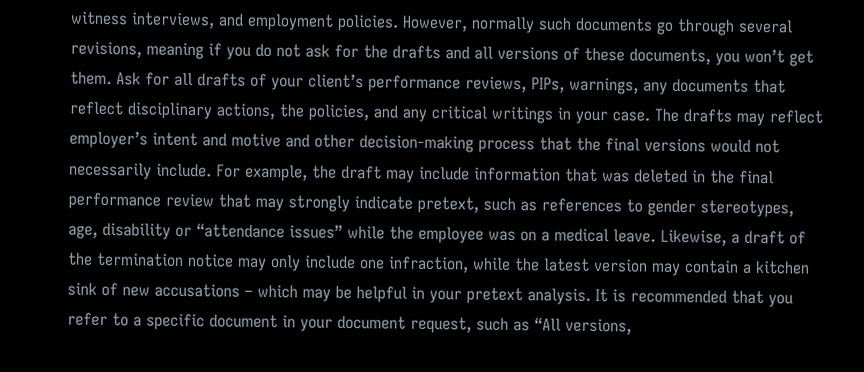witness interviews, and employment policies. However, normally such documents go through several revisions, meaning if you do not ask for the drafts and all versions of these documents, you won’t get them. Ask for all drafts of your client’s performance reviews, PIPs, warnings, any documents that reflect disciplinary actions, the policies, and any critical writings in your case. The drafts may reflect employer’s intent and motive and other decision-making process that the final versions would not necessarily include. For example, the draft may include information that was deleted in the final performance review that may strongly indicate pretext, such as references to gender stereotypes, age, disability or “attendance issues” while the employee was on a medical leave. Likewise, a draft of the termination notice may only include one infraction, while the latest version may contain a kitchen sink of new accusations – which may be helpful in your pretext analysis. It is recommended that you refer to a specific document in your document request, such as “All versions,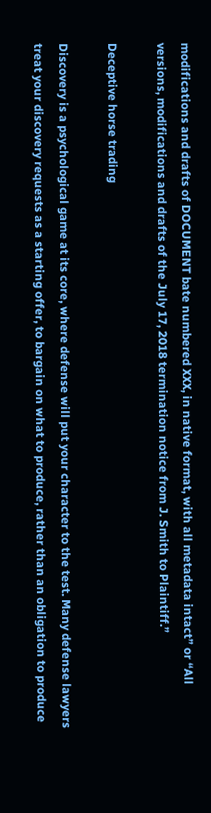modifications and drafts of DOCUMENT bate numbered XXX, in native format, with all metadata intact” or “All versions, modifications and drafts of the July 17, 2018 termination notice from J. Smith to Plaintiff.”

Deceptive horse trading

Discovery is a psychological game at its core, where defense will put your character to the test. Many defense lawyers treat your discovery requests as a starting offer, to bargain on what to produce, rather than an obligation to produce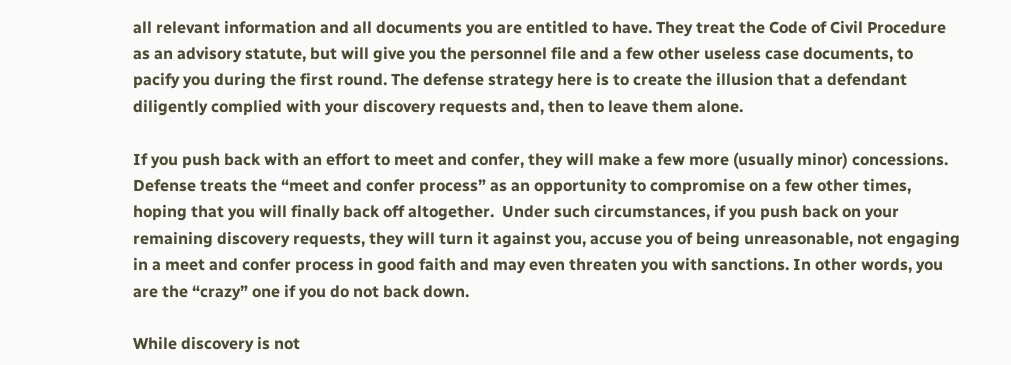all relevant information and all documents you are entitled to have. They treat the Code of Civil Procedure as an advisory statute, but will give you the personnel file and a few other useless case documents, to pacify you during the first round. The defense strategy here is to create the illusion that a defendant diligently complied with your discovery requests and, then to leave them alone.

If you push back with an effort to meet and confer, they will make a few more (usually minor) concessions. Defense treats the “meet and confer process” as an opportunity to compromise on a few other times, hoping that you will finally back off altogether.  Under such circumstances, if you push back on your remaining discovery requests, they will turn it against you, accuse you of being unreasonable, not engaging in a meet and confer process in good faith and may even threaten you with sanctions. In other words, you are the “crazy” one if you do not back down.

While discovery is not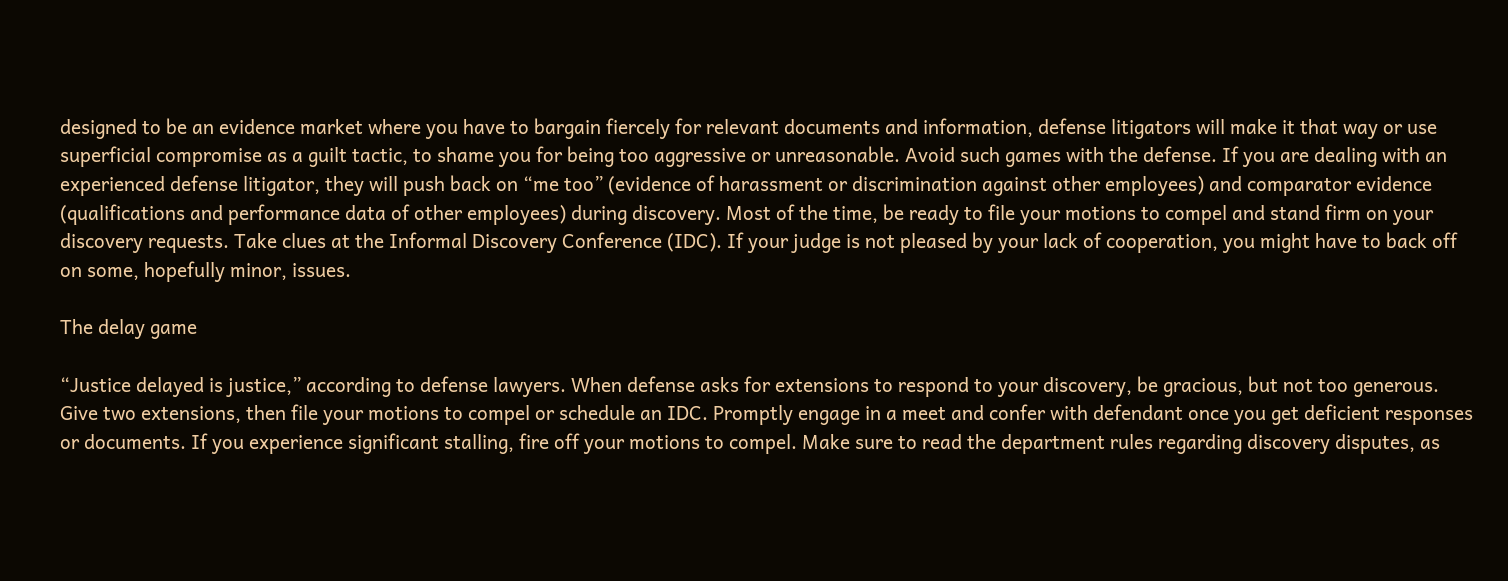designed to be an evidence market where you have to bargain fiercely for relevant documents and information, defense litigators will make it that way or use superficial compromise as a guilt tactic, to shame you for being too aggressive or unreasonable. Avoid such games with the defense. If you are dealing with an experienced defense litigator, they will push back on “me too” (evidence of harassment or discrimination against other employees) and comparator evidence (qualifications and performance data of other employees) during discovery. Most of the time, be ready to file your motions to compel and stand firm on your discovery requests. Take clues at the Informal Discovery Conference (IDC). If your judge is not pleased by your lack of cooperation, you might have to back off on some, hopefully minor, issues.

The delay game

“Justice delayed is justice,” according to defense lawyers. When defense asks for extensions to respond to your discovery, be gracious, but not too generous. Give two extensions, then file your motions to compel or schedule an IDC. Promptly engage in a meet and confer with defendant once you get deficient responses or documents. If you experience significant stalling, fire off your motions to compel. Make sure to read the department rules regarding discovery disputes, as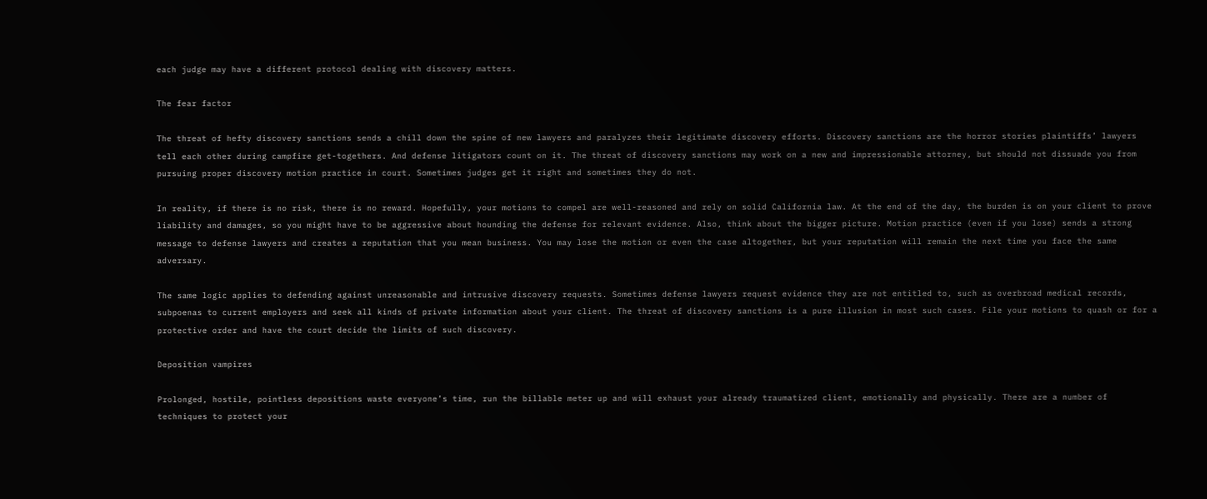each judge may have a different protocol dealing with discovery matters.

The fear factor

The threat of hefty discovery sanctions sends a chill down the spine of new lawyers and paralyzes their legitimate discovery efforts. Discovery sanctions are the horror stories plaintiffs’ lawyers tell each other during campfire get-togethers. And defense litigators count on it. The threat of discovery sanctions may work on a new and impressionable attorney, but should not dissuade you from pursuing proper discovery motion practice in court. Sometimes judges get it right and sometimes they do not.

In reality, if there is no risk, there is no reward. Hopefully, your motions to compel are well-reasoned and rely on solid California law. At the end of the day, the burden is on your client to prove liability and damages, so you might have to be aggressive about hounding the defense for relevant evidence. Also, think about the bigger picture. Motion practice (even if you lose) sends a strong message to defense lawyers and creates a reputation that you mean business. You may lose the motion or even the case altogether, but your reputation will remain the next time you face the same adversary.

The same logic applies to defending against unreasonable and intrusive discovery requests. Sometimes defense lawyers request evidence they are not entitled to, such as overbroad medical records, subpoenas to current employers and seek all kinds of private information about your client. The threat of discovery sanctions is a pure illusion in most such cases. File your motions to quash or for a protective order and have the court decide the limits of such discovery.

Deposition vampires

Prolonged, hostile, pointless depositions waste everyone’s time, run the billable meter up and will exhaust your already traumatized client, emotionally and physically. There are a number of techniques to protect your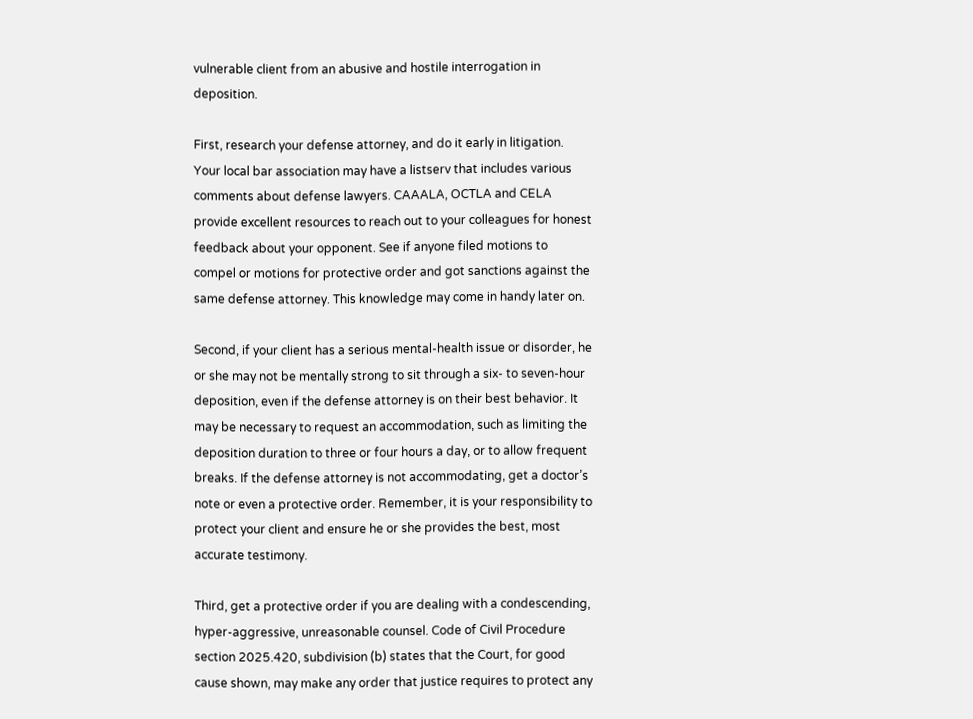vulnerable client from an abusive and hostile interrogation in deposition.

First, research your defense attorney, and do it early in litigation. Your local bar association may have a listserv that includes various comments about defense lawyers. CAAALA, OCTLA and CELA provide excellent resources to reach out to your colleagues for honest feedback about your opponent. See if anyone filed motions to compel or motions for protective order and got sanctions against the same defense attorney. This knowledge may come in handy later on.

Second, if your client has a serious mental-health issue or disorder, he or she may not be mentally strong to sit through a six- to seven-hour deposition, even if the defense attorney is on their best behavior. It may be necessary to request an accommodation, such as limiting the deposition duration to three or four hours a day, or to allow frequent breaks. If the defense attorney is not accommodating, get a doctor’s note or even a protective order. Remember, it is your responsibility to protect your client and ensure he or she provides the best, most accurate testimony.

Third, get a protective order if you are dealing with a condescending, hyper-aggressive, unreasonable counsel. Code of Civil Procedure section 2025.420, subdivision (b) states that the Court, for good cause shown, may make any order that justice requires to protect any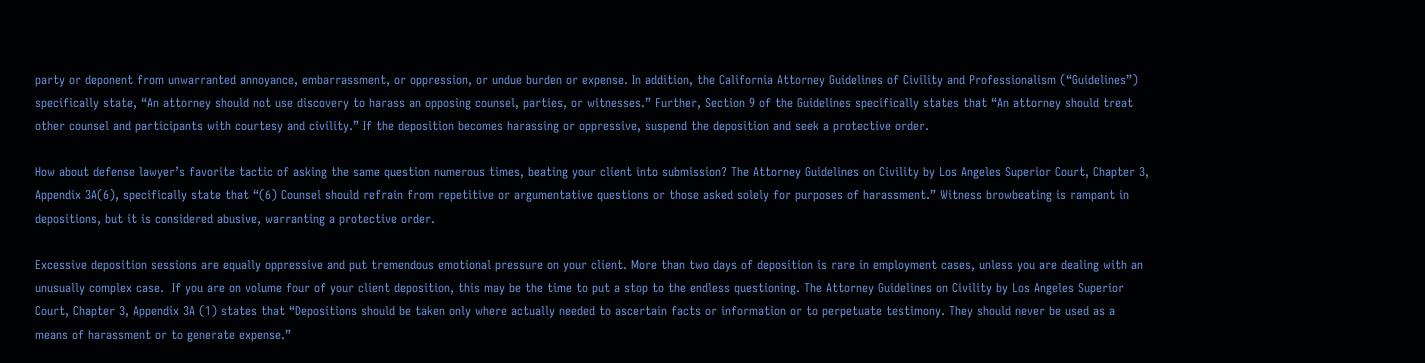party or deponent from unwarranted annoyance, embarrassment, or oppression, or undue burden or expense. In addition, the California Attorney Guidelines of Civility and Professionalism (“Guidelines”) specifically state, “An attorney should not use discovery to harass an opposing counsel, parties, or witnesses.” Further, Section 9 of the Guidelines specifically states that “An attorney should treat other counsel and participants with courtesy and civility.” If the deposition becomes harassing or oppressive, suspend the deposition and seek a protective order.

How about defense lawyer’s favorite tactic of asking the same question numerous times, beating your client into submission? The Attorney Guidelines on Civility by Los Angeles Superior Court, Chapter 3, Appendix 3A(6), specifically state that “(6) Counsel should refrain from repetitive or argumentative questions or those asked solely for purposes of harassment.” Witness browbeating is rampant in depositions, but it is considered abusive, warranting a protective order.

Excessive deposition sessions are equally oppressive and put tremendous emotional pressure on your client. More than two days of deposition is rare in employment cases, unless you are dealing with an unusually complex case.  If you are on volume four of your client deposition, this may be the time to put a stop to the endless questioning. The Attorney Guidelines on Civility by Los Angeles Superior Court, Chapter 3, Appendix 3A (1) states that “Depositions should be taken only where actually needed to ascertain facts or information or to perpetuate testimony. They should never be used as a means of harassment or to generate expense.”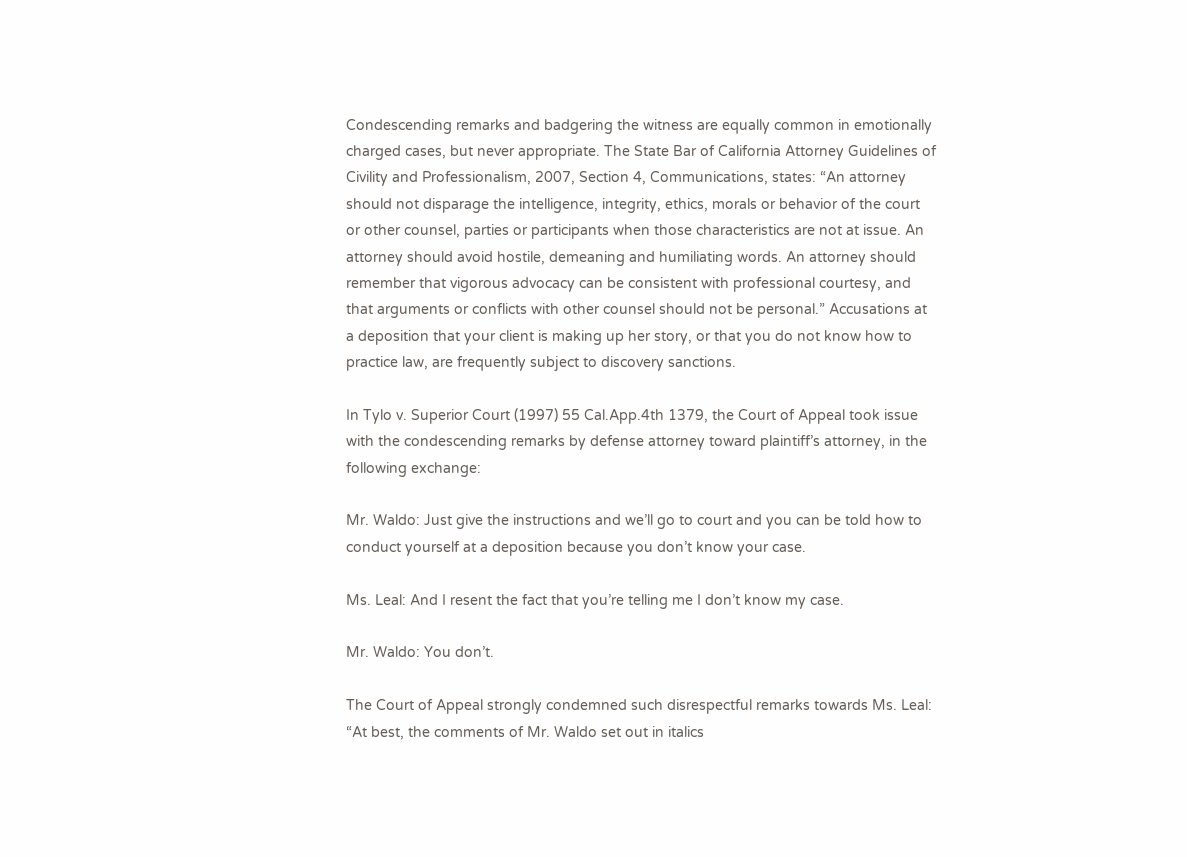Condescending remarks and badgering the witness are equally common in emotionally charged cases, but never appropriate. The State Bar of California Attorney Guidelines of Civility and Professionalism, 2007, Section 4, Communications, states: “An attorney should not disparage the intelligence, integrity, ethics, morals or behavior of the court or other counsel, parties or participants when those characteristics are not at issue. An attorney should avoid hostile, demeaning and humiliating words. An attorney should remember that vigorous advocacy can be consistent with professional courtesy, and that arguments or conflicts with other counsel should not be personal.” Accusations at a deposition that your client is making up her story, or that you do not know how to practice law, are frequently subject to discovery sanctions.

In Tylo v. Superior Court (1997) 55 Cal.App.4th 1379, the Court of Appeal took issue with the condescending remarks by defense attorney toward plaintiff’s attorney, in the following exchange:

Mr. Waldo: Just give the instructions and we’ll go to court and you can be told how to conduct yourself at a deposition because you don’t know your case.

Ms. Leal: And I resent the fact that you’re telling me I don’t know my case.

Mr. Waldo: You don’t.

The Court of Appeal strongly condemned such disrespectful remarks towards Ms. Leal: “At best, the comments of Mr. Waldo set out in italics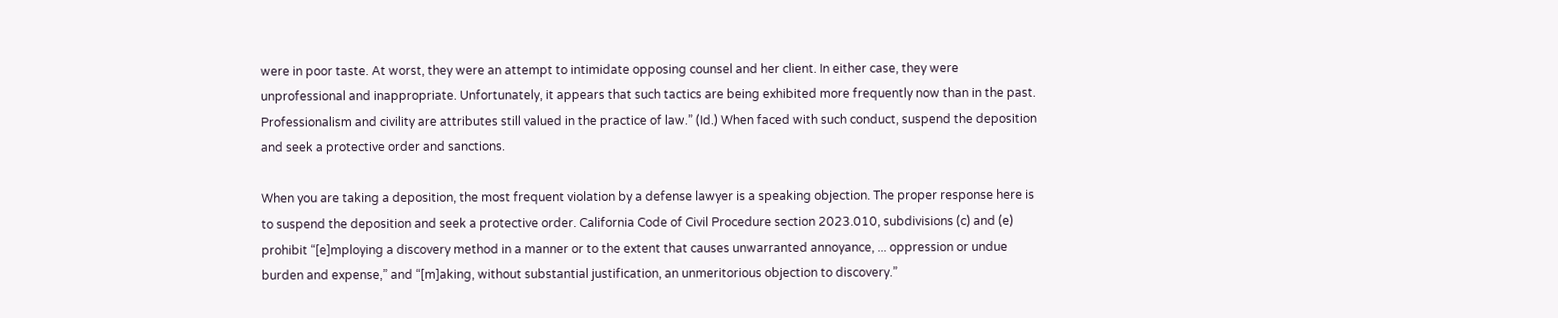were in poor taste. At worst, they were an attempt to intimidate opposing counsel and her client. In either case, they were unprofessional and inappropriate. Unfortunately, it appears that such tactics are being exhibited more frequently now than in the past. Professionalism and civility are attributes still valued in the practice of law.” (Id.) When faced with such conduct, suspend the deposition and seek a protective order and sanctions.

When you are taking a deposition, the most frequent violation by a defense lawyer is a speaking objection. The proper response here is to suspend the deposition and seek a protective order. California Code of Civil Procedure section 2023.010, subdivisions (c) and (e) prohibit “[e]mploying a discovery method in a manner or to the extent that causes unwarranted annoyance, ... oppression or undue burden and expense,” and “[m]aking, without substantial justification, an unmeritorious objection to discovery.”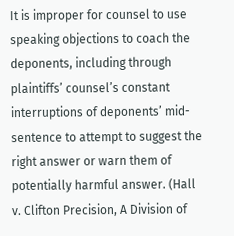It is improper for counsel to use speaking objections to coach the deponents, including through plaintiffs’ counsel’s constant interruptions of deponents’ mid-sentence to attempt to suggest the right answer or warn them of potentially harmful answer. (Hall v. Clifton Precision, A Division of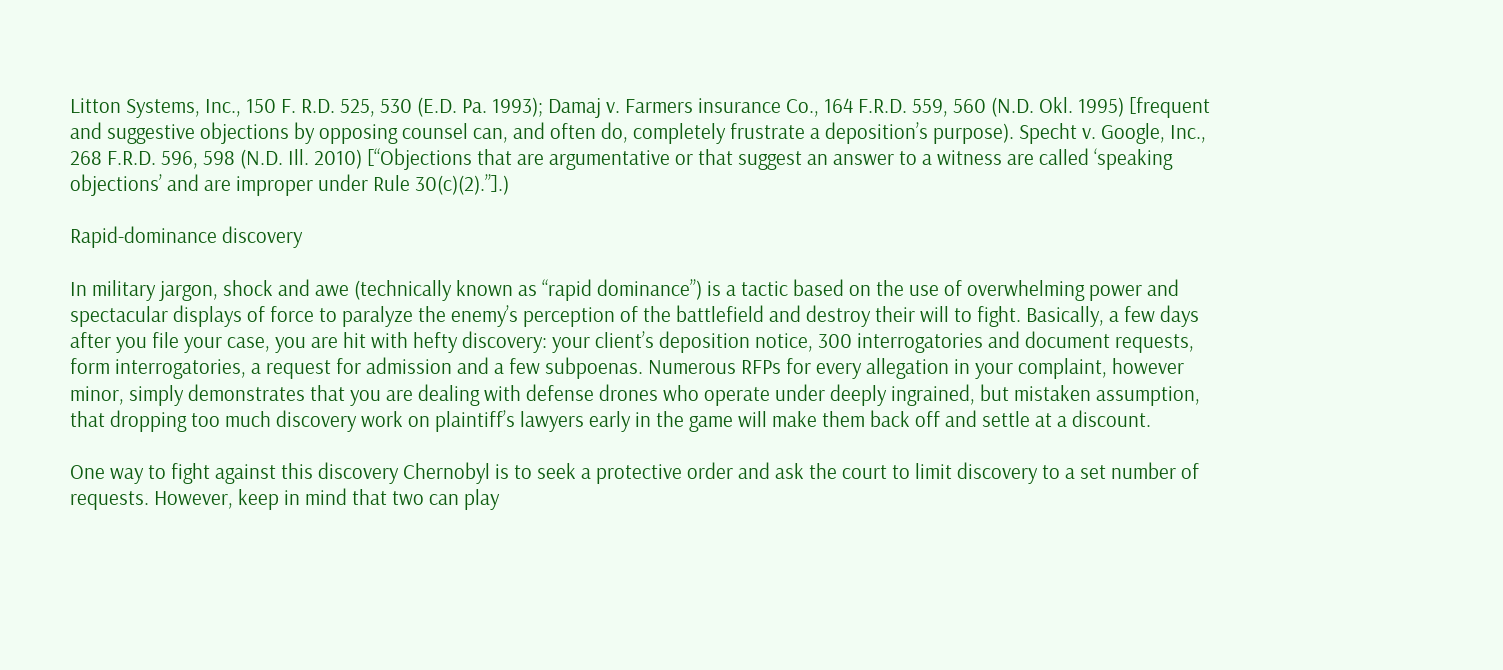Litton Systems, Inc., 150 F. R.D. 525, 530 (E.D. Pa. 1993); Damaj v. Farmers insurance Co., 164 F.R.D. 559, 560 (N.D. Okl. 1995) [frequent and suggestive objections by opposing counsel can, and often do, completely frustrate a deposition’s purpose). Specht v. Google, Inc., 268 F.R.D. 596, 598 (N.D. Ill. 2010) [“Objections that are argumentative or that suggest an answer to a witness are called ‘speaking objections’ and are improper under Rule 30(c)(2).”].)

Rapid-dominance discovery

In military jargon, shock and awe (technically known as “rapid dominance”) is a tactic based on the use of overwhelming power and spectacular displays of force to paralyze the enemy’s perception of the battlefield and destroy their will to fight. Basically, a few days after you file your case, you are hit with hefty discovery: your client’s deposition notice, 300 interrogatories and document requests, form interrogatories, a request for admission and a few subpoenas. Numerous RFPs for every allegation in your complaint, however minor, simply demonstrates that you are dealing with defense drones who operate under deeply ingrained, but mistaken assumption, that dropping too much discovery work on plaintiff’s lawyers early in the game will make them back off and settle at a discount.

One way to fight against this discovery Chernobyl is to seek a protective order and ask the court to limit discovery to a set number of requests. However, keep in mind that two can play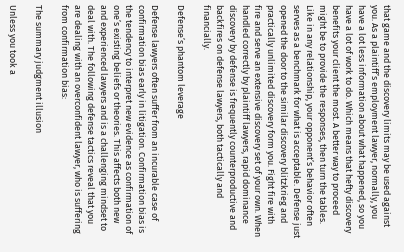that game and the discovery limits may be used against you. As a plaintiff’s employment lawyer, normally, you have a lot less information about what happened, so you have a lot of work to do. Which means that hefty discovery benefits your client the most. A better way to proceed might be to provide the responses, then turn the tables. Like in any relationship, your opponent’s behavior often serves as a benchmark for what is acceptable. Defense just opened the door to the similar discovery blitzkrieg and practically unlimited discovery form you. Fight fire with fire and serve an extensive discovery set of your own. When handled correctly by plaintiff lawyers, rapid dominance discovery by defense is frequently counterproductive and backfires on defense lawyers, both tactically and financially.

Defense’s phantom leverage

Defense lawyers often suffer from an incurable case of confirmation bias early in litigation. Confirmation bias is the tendency to interpret new evidence as confirmation of one’s existing beliefs or theories. This affects both new and experienced lawyers and is a challenging mindset to deal with. The following defense tactics reveal that you are dealing with an overconfident lawyer, who is suffering from confirmation bias:

The summary judgment illusion

Unless you took a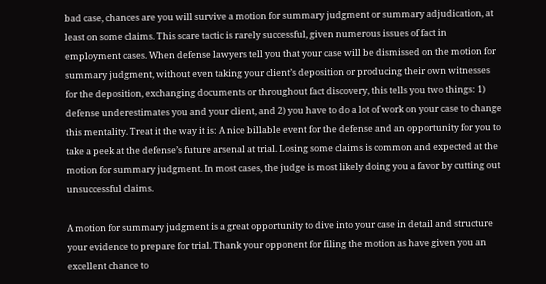bad case, chances are you will survive a motion for summary judgment or summary adjudication, at least on some claims. This scare tactic is rarely successful, given numerous issues of fact in employment cases. When defense lawyers tell you that your case will be dismissed on the motion for summary judgment, without even taking your client’s deposition or producing their own witnesses for the deposition, exchanging documents or throughout fact discovery, this tells you two things: 1) defense underestimates you and your client, and 2) you have to do a lot of work on your case to change this mentality. Treat it the way it is: A nice billable event for the defense and an opportunity for you to take a peek at the defense’s future arsenal at trial. Losing some claims is common and expected at the motion for summary judgment. In most cases, the judge is most likely doing you a favor by cutting out unsuccessful claims.

A motion for summary judgment is a great opportunity to dive into your case in detail and structure your evidence to prepare for trial. Thank your opponent for filing the motion as have given you an excellent chance to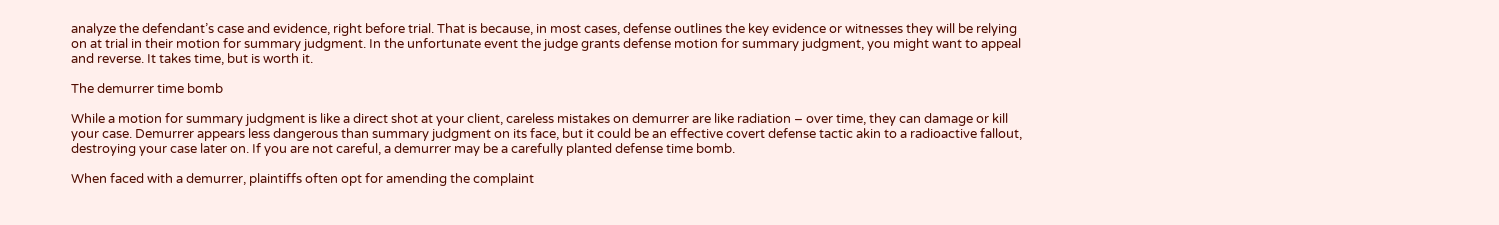analyze the defendant’s case and evidence, right before trial. That is because, in most cases, defense outlines the key evidence or witnesses they will be relying on at trial in their motion for summary judgment. In the unfortunate event the judge grants defense motion for summary judgment, you might want to appeal and reverse. It takes time, but is worth it.

The demurrer time bomb

While a motion for summary judgment is like a direct shot at your client, careless mistakes on demurrer are like radiation – over time, they can damage or kill your case. Demurrer appears less dangerous than summary judgment on its face, but it could be an effective covert defense tactic akin to a radioactive fallout, destroying your case later on. If you are not careful, a demurrer may be a carefully planted defense time bomb.

When faced with a demurrer, plaintiffs often opt for amending the complaint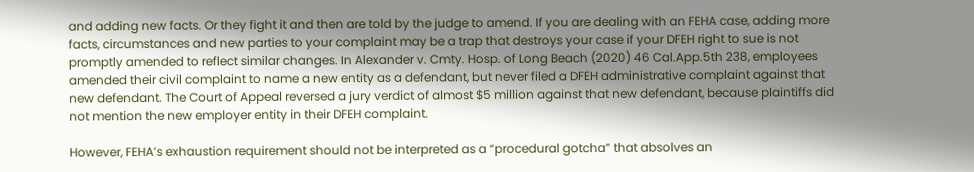and adding new facts. Or they fight it and then are told by the judge to amend. If you are dealing with an FEHA case, adding more facts, circumstances and new parties to your complaint may be a trap that destroys your case if your DFEH right to sue is not promptly amended to reflect similar changes. In Alexander v. Cmty. Hosp. of Long Beach (2020) 46 Cal.App.5th 238, employees amended their civil complaint to name a new entity as a defendant, but never filed a DFEH administrative complaint against that new defendant. The Court of Appeal reversed a jury verdict of almost $5 million against that new defendant, because plaintiffs did not mention the new employer entity in their DFEH complaint.

However, FEHA’s exhaustion requirement should not be interpreted as a “procedural gotcha” that absolves an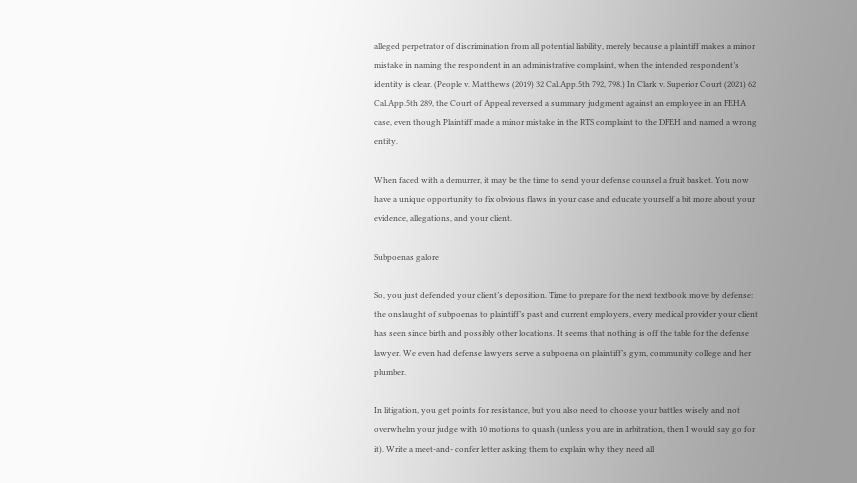alleged perpetrator of discrimination from all potential liability, merely because a plaintiff makes a minor mistake in naming the respondent in an administrative complaint, when the intended respondent’s identity is clear. (People v. Matthews (2019) 32 Cal.App.5th 792, 798.) In Clark v. Superior Court (2021) 62 Cal.App.5th 289, the Court of Appeal reversed a summary judgment against an employee in an FEHA case, even though Plaintiff made a minor mistake in the RTS complaint to the DFEH and named a wrong entity.

When faced with a demurrer, it may be the time to send your defense counsel a fruit basket. You now have a unique opportunity to fix obvious flaws in your case and educate yourself a bit more about your evidence, allegations, and your client.

Subpoenas galore

So, you just defended your client’s deposition. Time to prepare for the next textbook move by defense: the onslaught of subpoenas to plaintiff’s past and current employers, every medical provider your client has seen since birth and possibly other locations. It seems that nothing is off the table for the defense lawyer. We even had defense lawyers serve a subpoena on plaintiff’s gym, community college and her plumber.

In litigation, you get points for resistance, but you also need to choose your battles wisely and not overwhelm your judge with 10 motions to quash (unless you are in arbitration, then I would say go for it). Write a meet-and- confer letter asking them to explain why they need all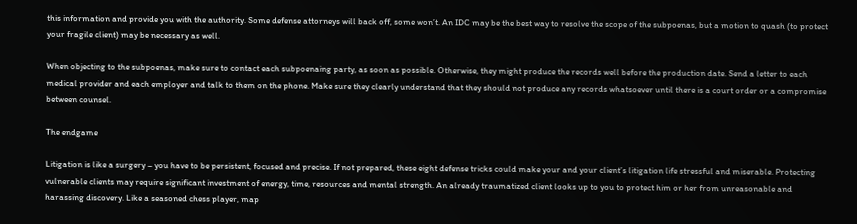this information and provide you with the authority. Some defense attorneys will back off, some won’t. An IDC may be the best way to resolve the scope of the subpoenas, but a motion to quash (to protect your fragile client) may be necessary as well.

When objecting to the subpoenas, make sure to contact each subpoenaing party, as soon as possible. Otherwise, they might produce the records well before the production date. Send a letter to each medical provider and each employer and talk to them on the phone. Make sure they clearly understand that they should not produce any records whatsoever until there is a court order or a compromise between counsel.

The endgame

Litigation is like a surgery – you have to be persistent, focused and precise. If not prepared, these eight defense tricks could make your and your client’s litigation life stressful and miserable. Protecting vulnerable clients may require significant investment of energy, time, resources and mental strength. An already traumatized client looks up to you to protect him or her from unreasonable and harassing discovery. Like a seasoned chess player, map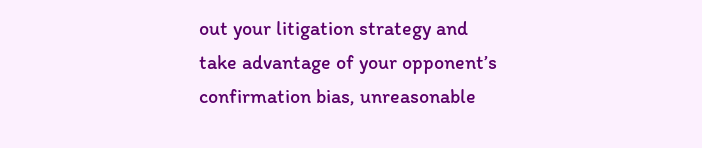out your litigation strategy and take advantage of your opponent’s confirmation bias, unreasonable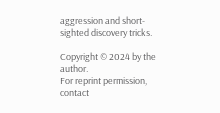aggression and short-sighted discovery tricks.

Copyright © 2024 by the author.
For reprint permission, contact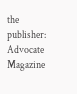the publisher: Advocate Magazine